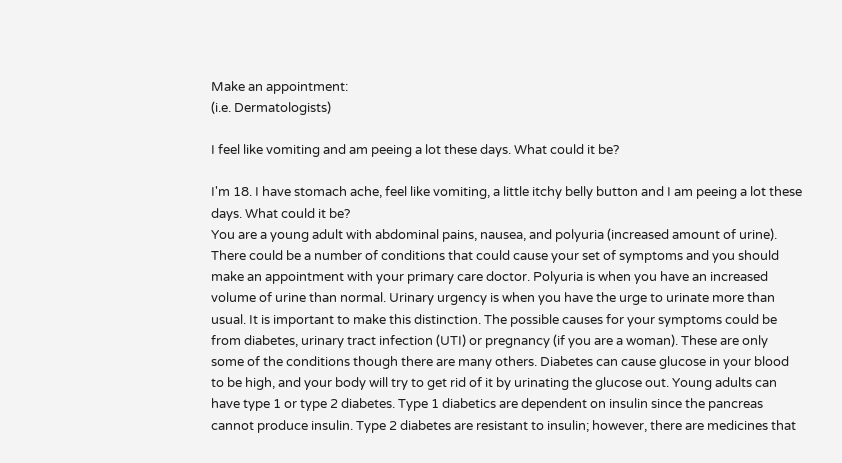Make an appointment:
(i.e. Dermatologists)

I feel like vomiting and am peeing a lot these days. What could it be?

I'm 18. I have stomach ache, feel like vomiting, a little itchy belly button and I am peeing a lot these days. What could it be?
You are a young adult with abdominal pains, nausea, and polyuria (increased amount of urine). There could be a number of conditions that could cause your set of symptoms and you should make an appointment with your primary care doctor. Polyuria is when you have an increased volume of urine than normal. Urinary urgency is when you have the urge to urinate more than usual. It is important to make this distinction. The possible causes for your symptoms could be from diabetes, urinary tract infection (UTI) or pregnancy (if you are a woman). These are only some of the conditions though there are many others. Diabetes can cause glucose in your blood to be high, and your body will try to get rid of it by urinating the glucose out. Young adults can have type 1 or type 2 diabetes. Type 1 diabetics are dependent on insulin since the pancreas cannot produce insulin. Type 2 diabetes are resistant to insulin; however, there are medicines that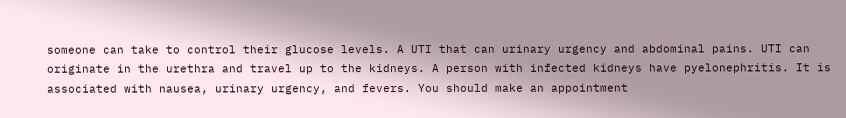someone can take to control their glucose levels. A UTI that can urinary urgency and abdominal pains. UTI can originate in the urethra and travel up to the kidneys. A person with infected kidneys have pyelonephritis. It is associated with nausea, urinary urgency, and fevers. You should make an appointment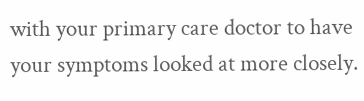with your primary care doctor to have your symptoms looked at more closely.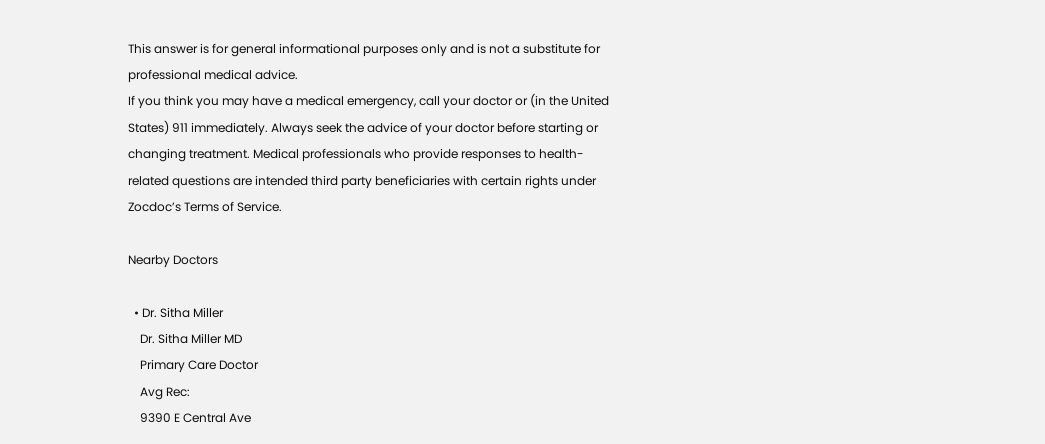This answer is for general informational purposes only and is not a substitute for professional medical advice.
If you think you may have a medical emergency, call your doctor or (in the United States) 911 immediately. Always seek the advice of your doctor before starting or changing treatment. Medical professionals who provide responses to health-related questions are intended third party beneficiaries with certain rights under Zocdoc’s Terms of Service.

Nearby Doctors

  • Dr. Sitha Miller
    Dr. Sitha Miller MD
    Primary Care Doctor
    Avg Rec:
    9390 E Central Ave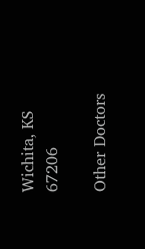Wichita, KS 67206

Other Doctors